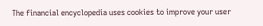The financial encyclopedia uses cookies to improve your user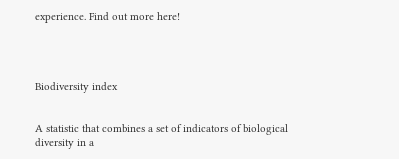experience. Find out more here!




Biodiversity index


A statistic that combines a set of indicators of biological diversity in a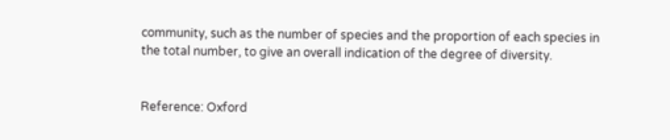community, such as the number of species and the proportion of each species in the total number, to give an overall indication of the degree of diversity.


Reference: Oxford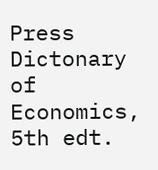Press Dictonary of Economics, 5th edt.